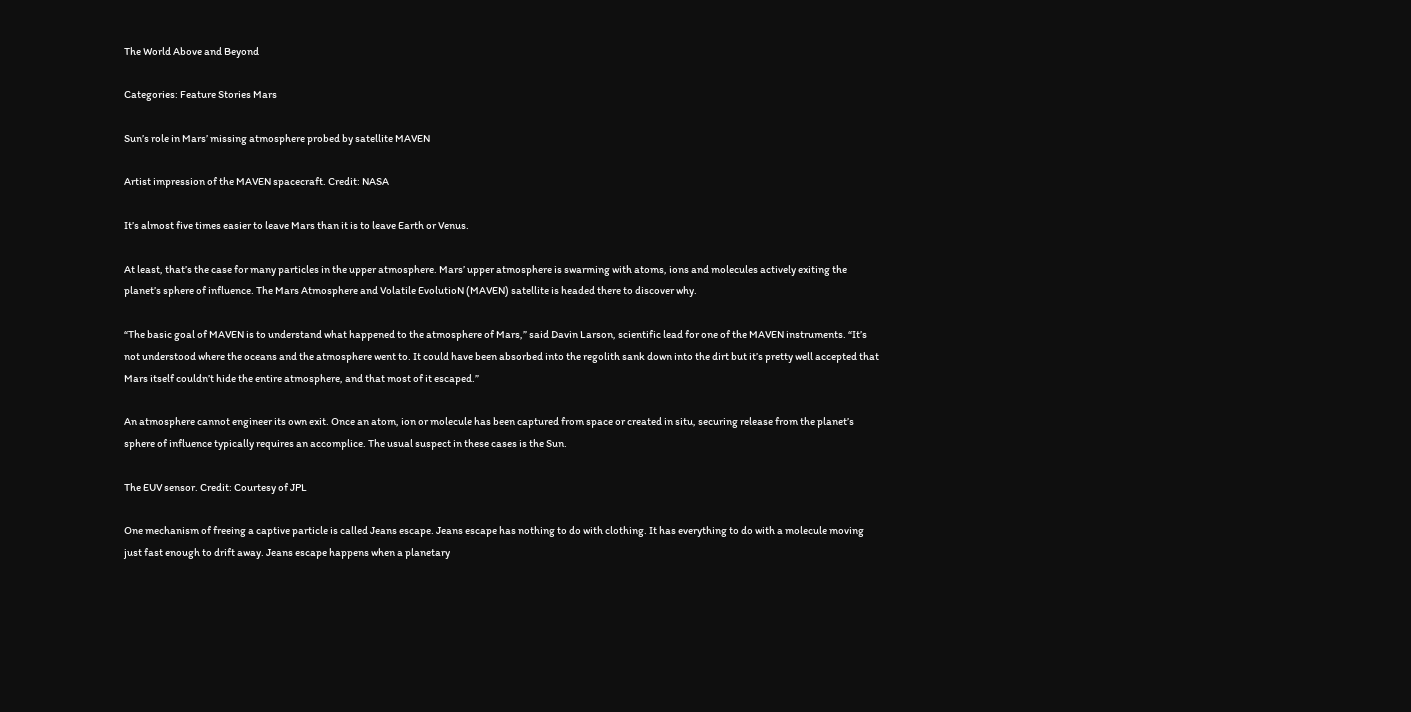The World Above and Beyond

Categories: Feature Stories Mars

Sun’s role in Mars’ missing atmosphere probed by satellite MAVEN

Artist impression of the MAVEN spacecraft. Credit: NASA

It’s almost five times easier to leave Mars than it is to leave Earth or Venus.

At least, that’s the case for many particles in the upper atmosphere. Mars’ upper atmosphere is swarming with atoms, ions and molecules actively exiting the planet’s sphere of influence. The Mars Atmosphere and Volatile EvolutioN (MAVEN) satellite is headed there to discover why.

“The basic goal of MAVEN is to understand what happened to the atmosphere of Mars,” said Davin Larson, scientific lead for one of the MAVEN instruments. “It’s not understood where the oceans and the atmosphere went to. It could have been absorbed into the regolith sank down into the dirt but it’s pretty well accepted that Mars itself couldn’t hide the entire atmosphere, and that most of it escaped.”

An atmosphere cannot engineer its own exit. Once an atom, ion or molecule has been captured from space or created in situ, securing release from the planet’s sphere of influence typically requires an accomplice. The usual suspect in these cases is the Sun.

The EUV sensor. Credit: Courtesy of JPL

One mechanism of freeing a captive particle is called Jeans escape. Jeans escape has nothing to do with clothing. It has everything to do with a molecule moving just fast enough to drift away. Jeans escape happens when a planetary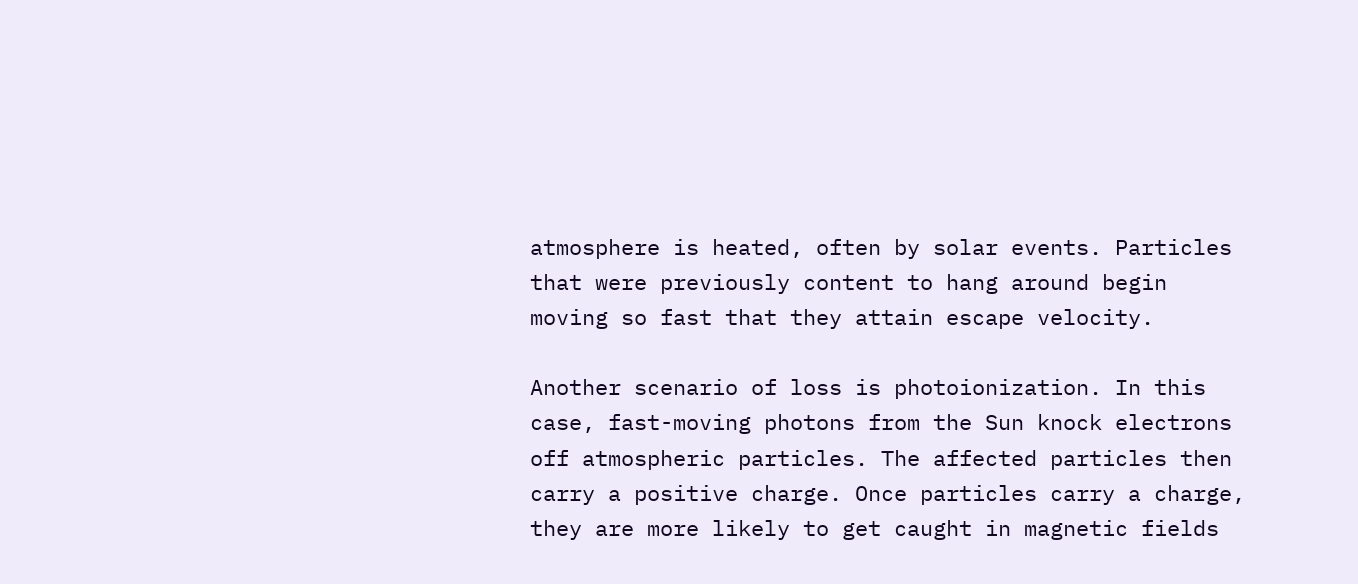atmosphere is heated, often by solar events. Particles that were previously content to hang around begin moving so fast that they attain escape velocity.

Another scenario of loss is photoionization. In this case, fast-moving photons from the Sun knock electrons off atmospheric particles. The affected particles then carry a positive charge. Once particles carry a charge, they are more likely to get caught in magnetic fields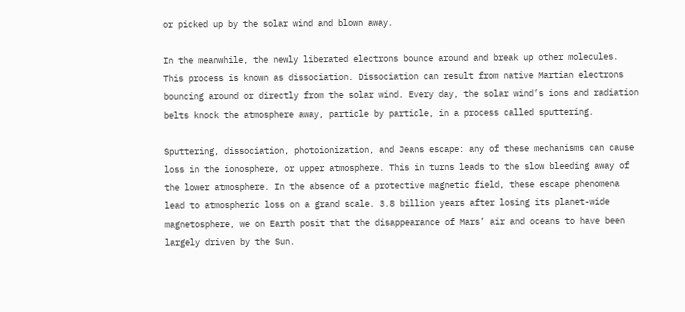or picked up by the solar wind and blown away.

In the meanwhile, the newly liberated electrons bounce around and break up other molecules. This process is known as dissociation. Dissociation can result from native Martian electrons bouncing around or directly from the solar wind. Every day, the solar wind’s ions and radiation belts knock the atmosphere away, particle by particle, in a process called sputtering.

Sputtering, dissociation, photoionization, and Jeans escape: any of these mechanisms can cause loss in the ionosphere, or upper atmosphere. This in turns leads to the slow bleeding away of the lower atmosphere. In the absence of a protective magnetic field, these escape phenomena lead to atmospheric loss on a grand scale. 3.8 billion years after losing its planet-wide magnetosphere, we on Earth posit that the disappearance of Mars’ air and oceans to have been largely driven by the Sun.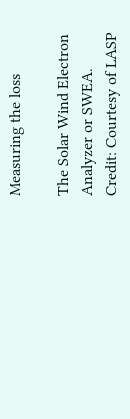Measuring the loss

The Solar Wind Electron Analyzer or SWEA. Credit: Courtesy of LASP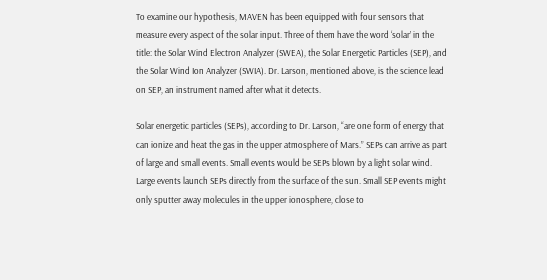To examine our hypothesis, MAVEN has been equipped with four sensors that measure every aspect of the solar input. Three of them have the word ‘solar’ in the title: the Solar Wind Electron Analyzer (SWEA), the Solar Energetic Particles (SEP), and the Solar Wind Ion Analyzer (SWIA). Dr. Larson, mentioned above, is the science lead on SEP, an instrument named after what it detects.

Solar energetic particles (SEPs), according to Dr. Larson, “are one form of energy that can ionize and heat the gas in the upper atmosphere of Mars.” SEPs can arrive as part of large and small events. Small events would be SEPs blown by a light solar wind. Large events launch SEPs directly from the surface of the sun. Small SEP events might only sputter away molecules in the upper ionosphere, close to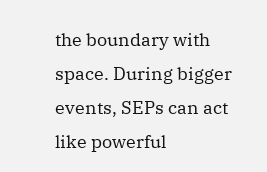the boundary with space. During bigger events, SEPs can act like powerful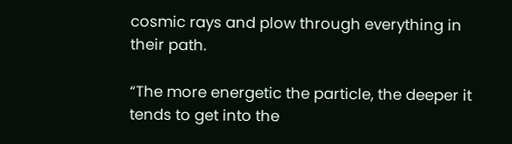cosmic rays and plow through everything in their path.

“The more energetic the particle, the deeper it tends to get into the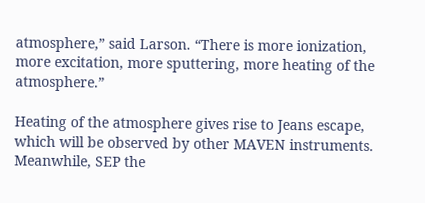atmosphere,” said Larson. “There is more ionization, more excitation, more sputtering, more heating of the atmosphere.”

Heating of the atmosphere gives rise to Jeans escape, which will be observed by other MAVEN instruments. Meanwhile, SEP the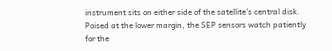instrument sits on either side of the satellite’s central disk. Poised at the lower margin, the SEP sensors watch patiently for the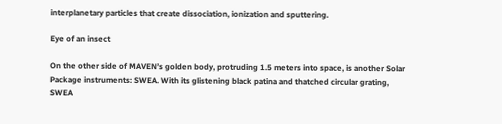interplanetary particles that create dissociation, ionization and sputtering.

Eye of an insect

On the other side of MAVEN’s golden body, protruding 1.5 meters into space, is another Solar Package instruments: SWEA. With its glistening black patina and thatched circular grating, SWEA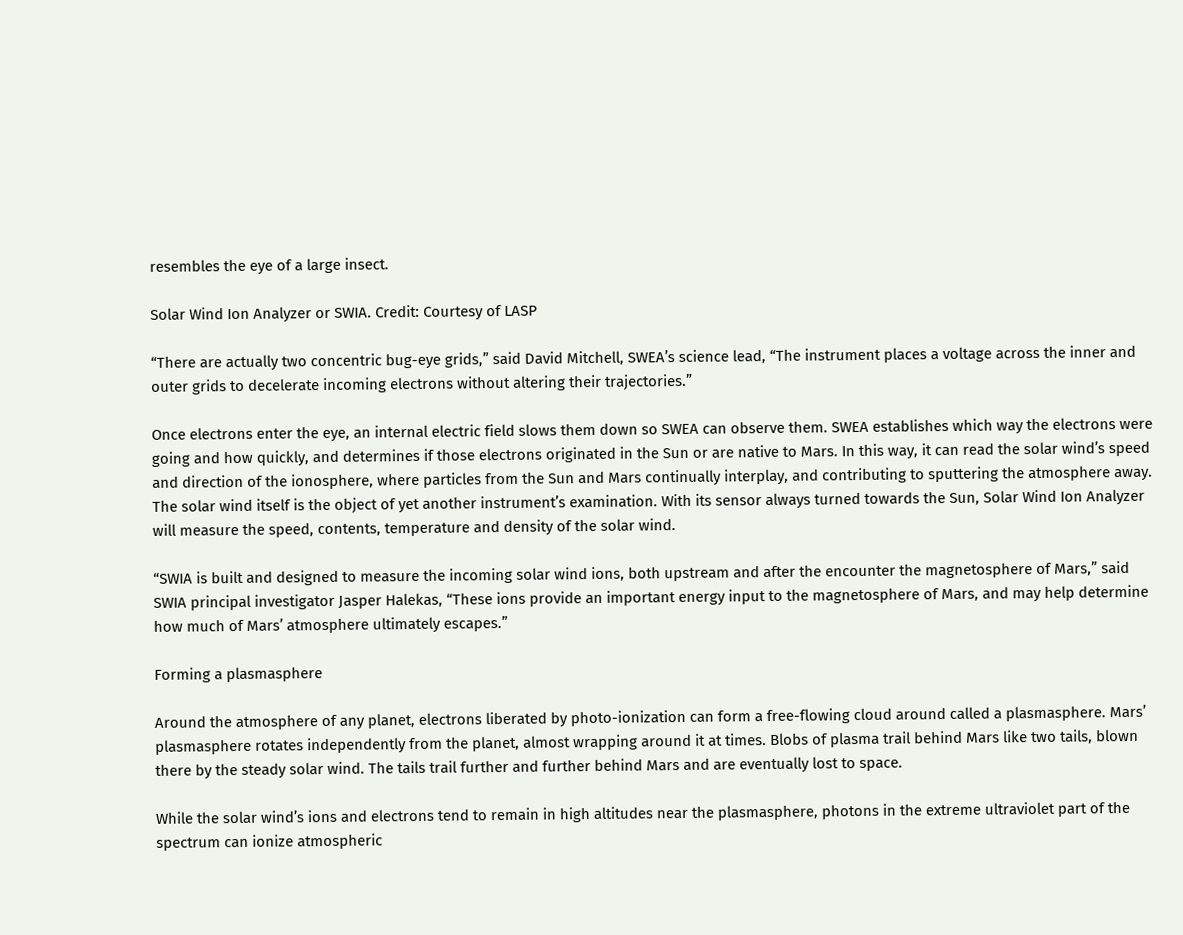resembles the eye of a large insect.

Solar Wind Ion Analyzer or SWIA. Credit: Courtesy of LASP

“There are actually two concentric bug-eye grids,” said David Mitchell, SWEA’s science lead, “The instrument places a voltage across the inner and outer grids to decelerate incoming electrons without altering their trajectories.”

Once electrons enter the eye, an internal electric field slows them down so SWEA can observe them. SWEA establishes which way the electrons were going and how quickly, and determines if those electrons originated in the Sun or are native to Mars. In this way, it can read the solar wind’s speed and direction of the ionosphere, where particles from the Sun and Mars continually interplay, and contributing to sputtering the atmosphere away. The solar wind itself is the object of yet another instrument’s examination. With its sensor always turned towards the Sun, Solar Wind Ion Analyzer will measure the speed, contents, temperature and density of the solar wind.

“SWIA is built and designed to measure the incoming solar wind ions, both upstream and after the encounter the magnetosphere of Mars,” said SWIA principal investigator Jasper Halekas, “These ions provide an important energy input to the magnetosphere of Mars, and may help determine how much of Mars’ atmosphere ultimately escapes.”

Forming a plasmasphere

Around the atmosphere of any planet, electrons liberated by photo-ionization can form a free-flowing cloud around called a plasmasphere. Mars’ plasmasphere rotates independently from the planet, almost wrapping around it at times. Blobs of plasma trail behind Mars like two tails, blown there by the steady solar wind. The tails trail further and further behind Mars and are eventually lost to space.

While the solar wind’s ions and electrons tend to remain in high altitudes near the plasmasphere, photons in the extreme ultraviolet part of the spectrum can ionize atmospheric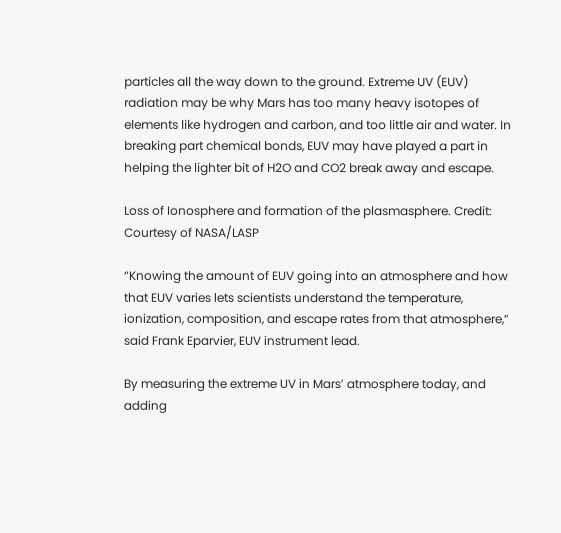particles all the way down to the ground. Extreme UV (EUV) radiation may be why Mars has too many heavy isotopes of elements like hydrogen and carbon, and too little air and water. In breaking part chemical bonds, EUV may have played a part in helping the lighter bit of H2O and CO2 break away and escape.

Loss of Ionosphere and formation of the plasmasphere. Credit: Courtesy of NASA/LASP

“Knowing the amount of EUV going into an atmosphere and how that EUV varies lets scientists understand the temperature, ionization, composition, and escape rates from that atmosphere,” said Frank Eparvier, EUV instrument lead.

By measuring the extreme UV in Mars’ atmosphere today, and adding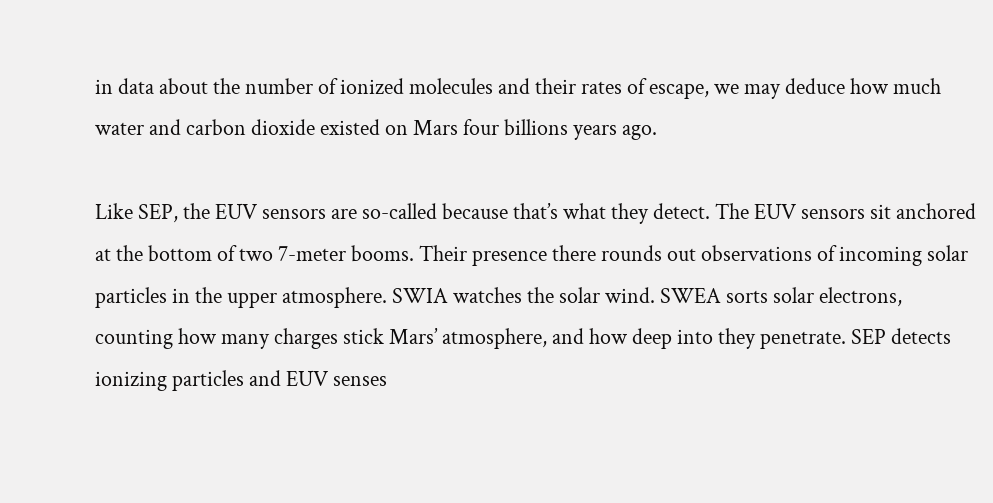in data about the number of ionized molecules and their rates of escape, we may deduce how much water and carbon dioxide existed on Mars four billions years ago.

Like SEP, the EUV sensors are so-called because that’s what they detect. The EUV sensors sit anchored at the bottom of two 7-meter booms. Their presence there rounds out observations of incoming solar particles in the upper atmosphere. SWIA watches the solar wind. SWEA sorts solar electrons, counting how many charges stick Mars’ atmosphere, and how deep into they penetrate. SEP detects ionizing particles and EUV senses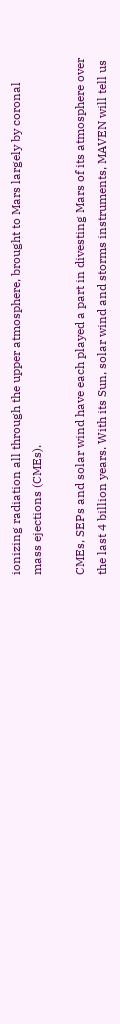ionizing radiation all through the upper atmosphere, brought to Mars largely by coronal mass ejections (CMEs).

CMEs, SEPs and solar wind have each played a part in divesting Mars of its atmosphere over the last 4 billion years. With its Sun, solar wind and storms instruments, MAVEN will tell us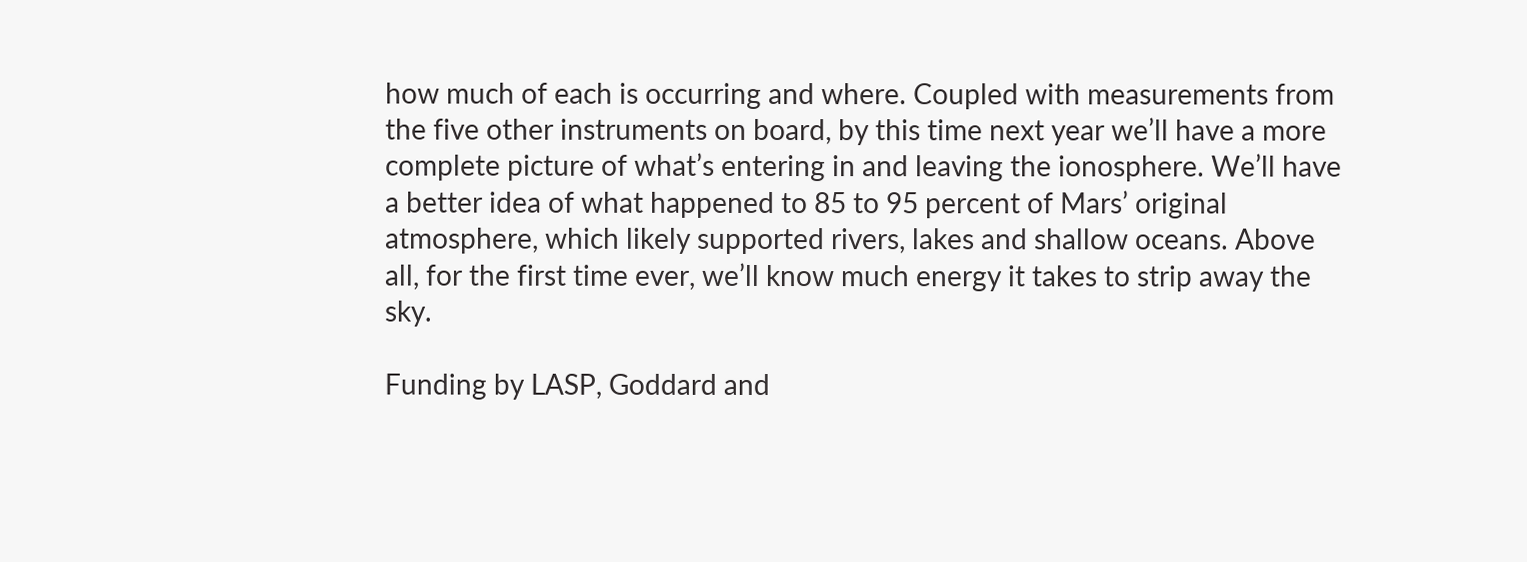how much of each is occurring and where. Coupled with measurements from the five other instruments on board, by this time next year we’ll have a more complete picture of what’s entering in and leaving the ionosphere. We’ll have a better idea of what happened to 85 to 95 percent of Mars’ original atmosphere, which likely supported rivers, lakes and shallow oceans. Above all, for the first time ever, we’ll know much energy it takes to strip away the sky.

Funding by LASP, Goddard and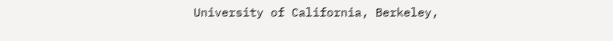University of California, Berkeley,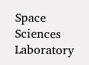Space Sciences Laboratory